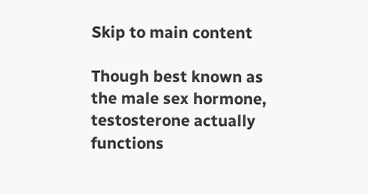Skip to main content

Though best known as the male sex hormone, testosterone actually functions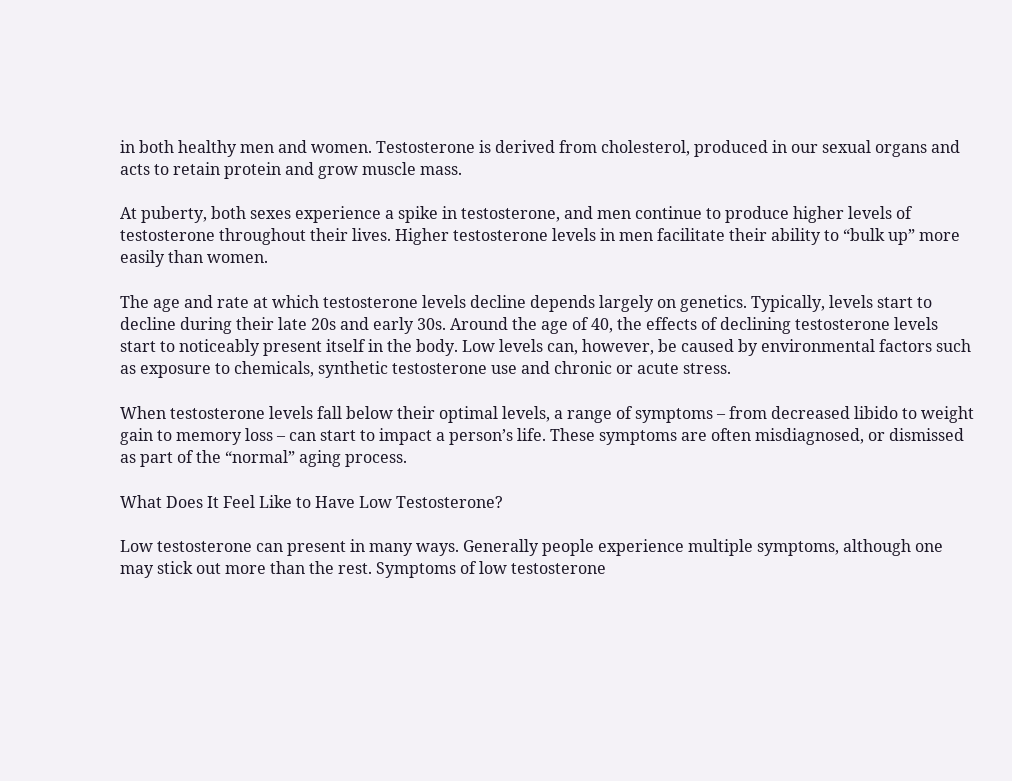in both healthy men and women. Testosterone is derived from cholesterol, produced in our sexual organs and acts to retain protein and grow muscle mass.

At puberty, both sexes experience a spike in testosterone, and men continue to produce higher levels of testosterone throughout their lives. Higher testosterone levels in men facilitate their ability to “bulk up” more easily than women.

The age and rate at which testosterone levels decline depends largely on genetics. Typically, levels start to decline during their late 20s and early 30s. Around the age of 40, the effects of declining testosterone levels start to noticeably present itself in the body. Low levels can, however, be caused by environmental factors such as exposure to chemicals, synthetic testosterone use and chronic or acute stress.

When testosterone levels fall below their optimal levels, a range of symptoms – from decreased libido to weight gain to memory loss – can start to impact a person’s life. These symptoms are often misdiagnosed, or dismissed as part of the “normal” aging process.

What Does It Feel Like to Have Low Testosterone?

Low testosterone can present in many ways. Generally people experience multiple symptoms, although one may stick out more than the rest. Symptoms of low testosterone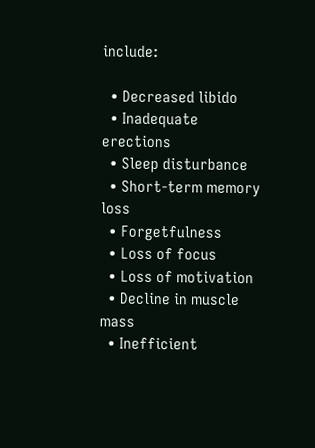include:

  • Decreased libido
  • Inadequate erections
  • Sleep disturbance
  • Short-term memory loss
  • Forgetfulness
  • Loss of focus
  • Loss of motivation
  • Decline in muscle mass
  • Inefficient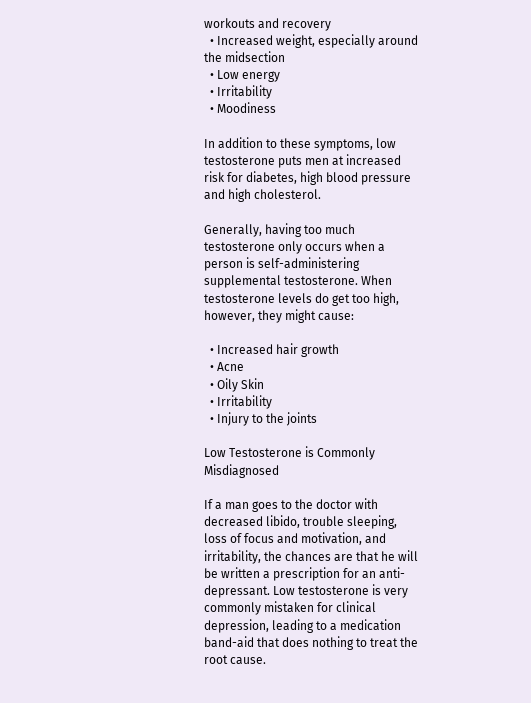workouts and recovery
  • Increased weight, especially around the midsection
  • Low energy
  • Irritability
  • Moodiness

In addition to these symptoms, low testosterone puts men at increased risk for diabetes, high blood pressure and high cholesterol.

Generally, having too much testosterone only occurs when a person is self-administering supplemental testosterone. When testosterone levels do get too high, however, they might cause:

  • Increased hair growth
  • Acne
  • Oily Skin
  • Irritability
  • Injury to the joints

Low Testosterone is Commonly Misdiagnosed

If a man goes to the doctor with decreased libido, trouble sleeping, loss of focus and motivation, and irritability, the chances are that he will be written a prescription for an anti-depressant. Low testosterone is very commonly mistaken for clinical depression, leading to a medication band-aid that does nothing to treat the root cause.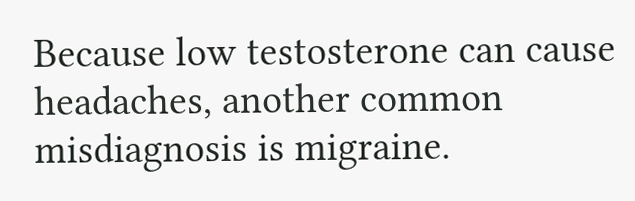Because low testosterone can cause headaches, another common misdiagnosis is migraine.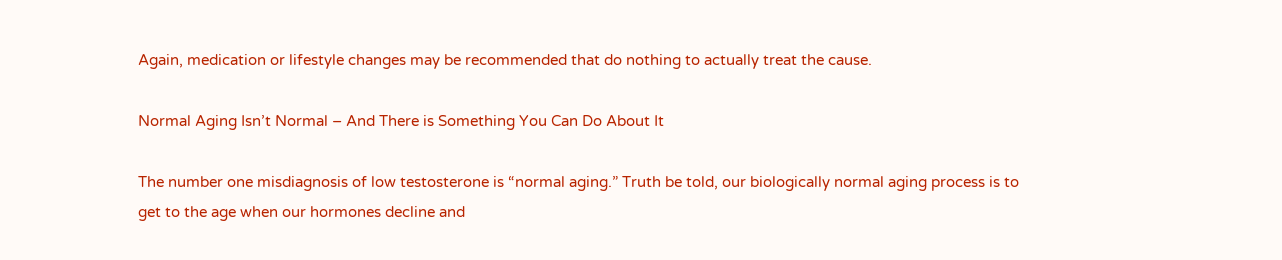Again, medication or lifestyle changes may be recommended that do nothing to actually treat the cause.

Normal Aging Isn’t Normal – And There is Something You Can Do About It

The number one misdiagnosis of low testosterone is “normal aging.” Truth be told, our biologically normal aging process is to get to the age when our hormones decline and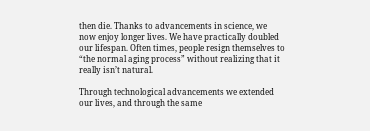then die. Thanks to advancements in science, we now enjoy longer lives. We have practically doubled our lifespan. Often times, people resign themselves to “the normal aging process” without realizing that it really isn’t natural.

Through technological advancements we extended our lives, and through the same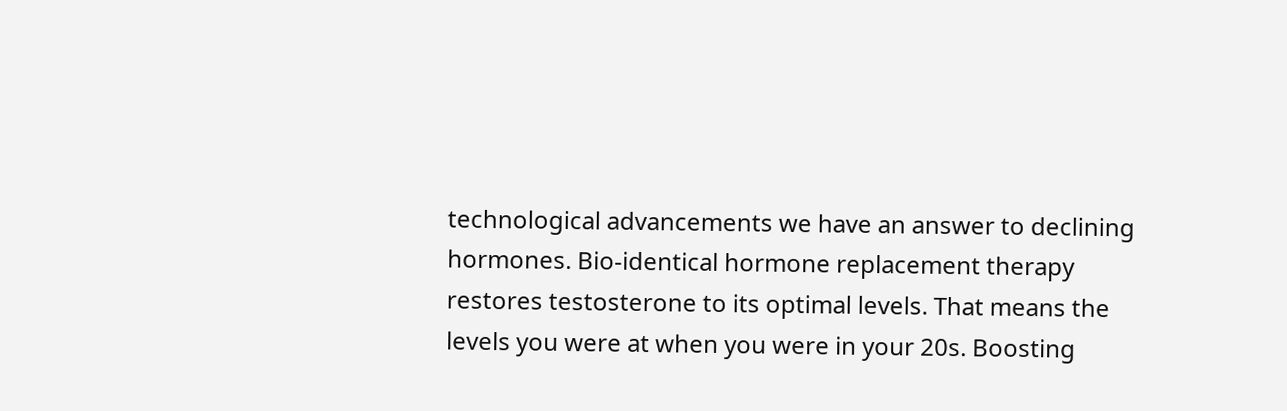technological advancements we have an answer to declining hormones. Bio-identical hormone replacement therapy restores testosterone to its optimal levels. That means the levels you were at when you were in your 20s. Boosting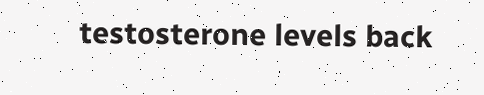testosterone levels back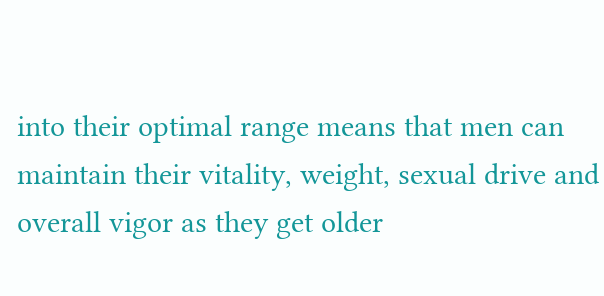into their optimal range means that men can maintain their vitality, weight, sexual drive and overall vigor as they get older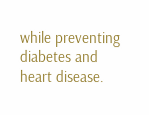while preventing diabetes and heart disease.